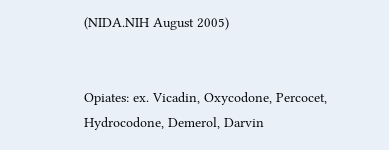(NIDA.NIH August 2005)


Opiates: ex. Vicadin, Oxycodone, Percocet, Hydrocodone, Demerol, Darvin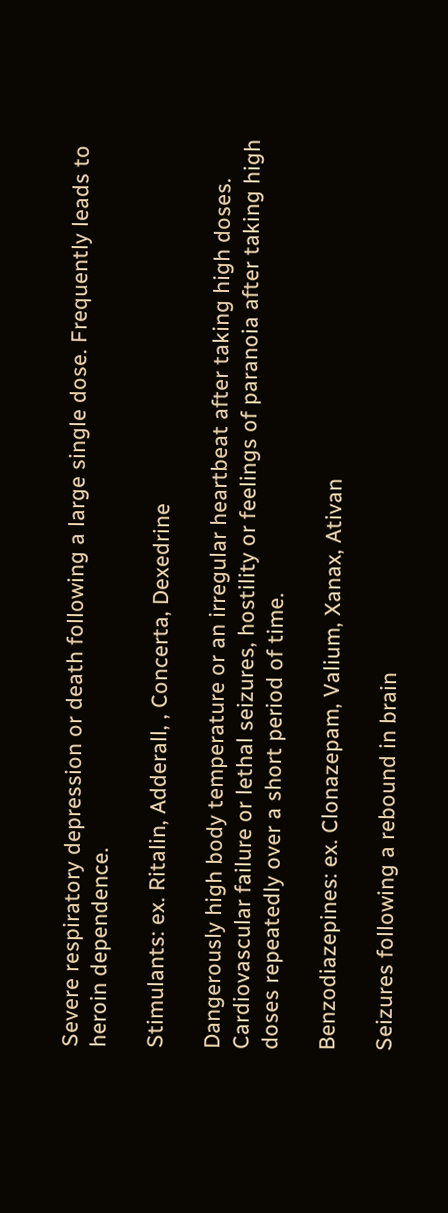Severe respiratory depression or death following a large single dose. Frequently leads to heroin dependence.

Stimulants: ex. Ritalin, Adderall, , Concerta, Dexedrine

Dangerously high body temperature or an irregular heartbeat after taking high doses. Cardiovascular failure or lethal seizures, hostility or feelings of paranoia after taking high doses repeatedly over a short period of time.

Benzodiazepines: ex. Clonazepam, Valium, Xanax, Ativan

Seizures following a rebound in brain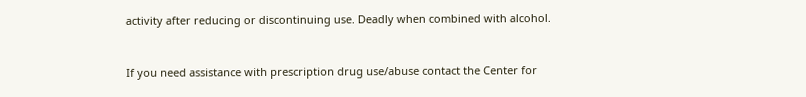activity after reducing or discontinuing use. Deadly when combined with alcohol.


If you need assistance with prescription drug use/abuse contact the Center for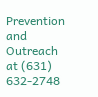Prevention and Outreach at (631) 632-2748